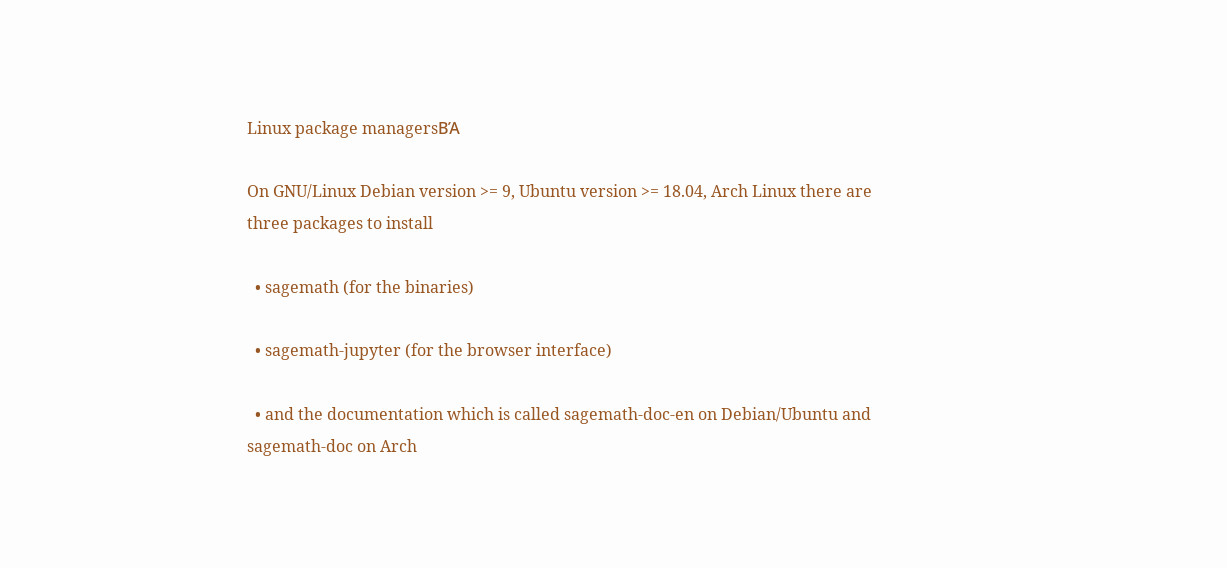Linux package managersΒΆ

On GNU/Linux Debian version >= 9, Ubuntu version >= 18.04, Arch Linux there are three packages to install

  • sagemath (for the binaries)

  • sagemath-jupyter (for the browser interface)

  • and the documentation which is called sagemath-doc-en on Debian/Ubuntu and sagemath-doc on Arch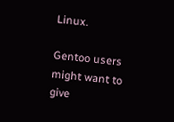Linux.

Gentoo users might want to give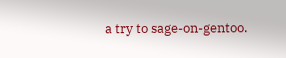a try to sage-on-gentoo.